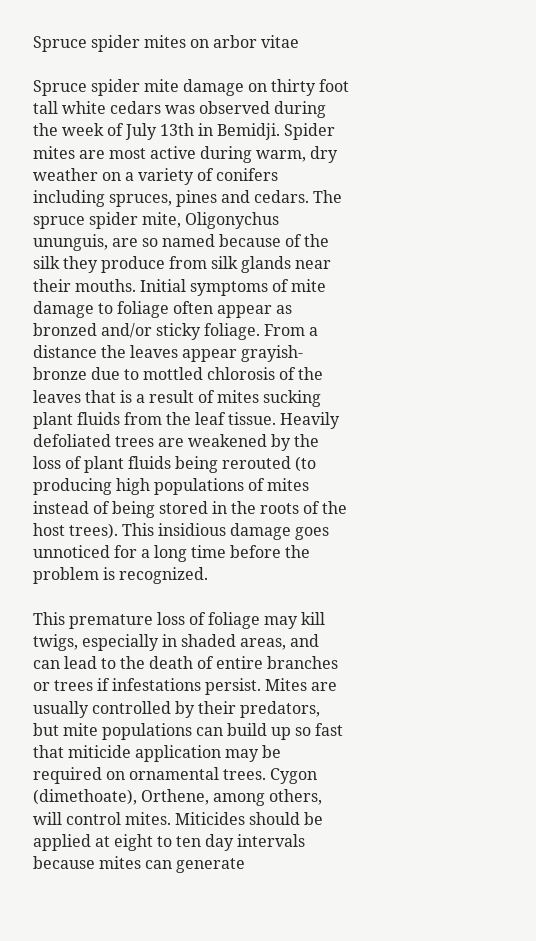Spruce spider mites on arbor vitae

Spruce spider mite damage on thirty foot tall white cedars was observed during the week of July 13th in Bemidji. Spider mites are most active during warm, dry weather on a variety of conifers including spruces, pines and cedars. The spruce spider mite, Oligonychus ununguis, are so named because of the silk they produce from silk glands near their mouths. Initial symptoms of mite damage to foliage often appear as bronzed and/or sticky foliage. From a distance the leaves appear grayish-bronze due to mottled chlorosis of the leaves that is a result of mites sucking plant fluids from the leaf tissue. Heavily defoliated trees are weakened by the loss of plant fluids being rerouted (to producing high populations of mites instead of being stored in the roots of the host trees). This insidious damage goes unnoticed for a long time before the problem is recognized.

This premature loss of foliage may kill twigs, especially in shaded areas, and can lead to the death of entire branches or trees if infestations persist. Mites are usually controlled by their predators, but mite populations can build up so fast that miticide application may be required on ornamental trees. Cygon (dimethoate), Orthene, among others, will control mites. Miticides should be applied at eight to ten day intervals because mites can generate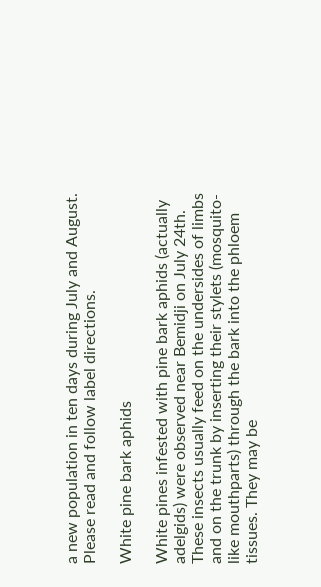a new population in ten days during July and August. Please read and follow label directions.

White pine bark aphids

White pines infested with pine bark aphids (actually adelgids) were observed near Bemidji on July 24th. These insects usually feed on the undersides of limbs and on the trunk by inserting their stylets (mosquito-like mouthparts) through the bark into the phloem tissues. They may be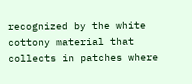recognized by the white cottony material that collects in patches where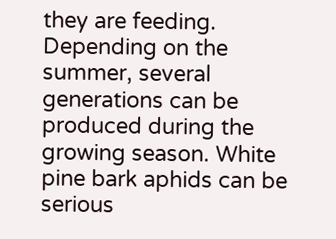they are feeding. Depending on the summer, several generations can be produced during the growing season. White pine bark aphids can be serious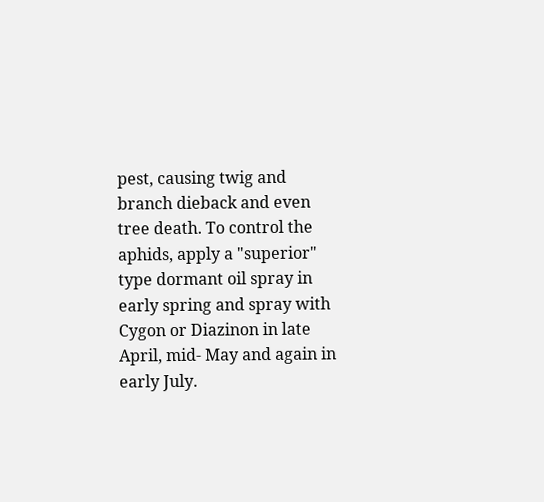pest, causing twig and branch dieback and even tree death. To control the aphids, apply a "superior" type dormant oil spray in early spring and spray with Cygon or Diazinon in late April, mid- May and again in early July.